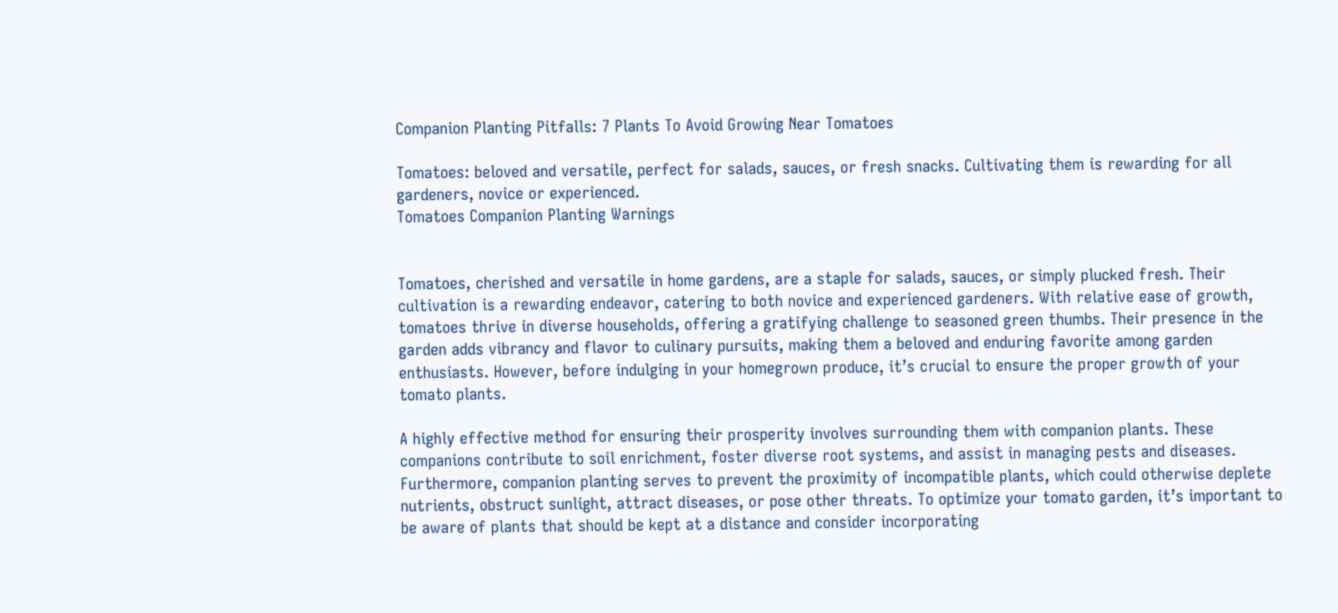Companion Planting Pitfalls: 7 Plants To Avoid Growing Near Tomatoes

Tomatoes: beloved and versatile, perfect for salads, sauces, or fresh snacks. Cultivating them is rewarding for all gardeners, novice or experienced.
Tomatoes Companion Planting Warnings


Tomatoes, cherished and versatile in home gardens, are a staple for salads, sauces, or simply plucked fresh. Their cultivation is a rewarding endeavor, catering to both novice and experienced gardeners. With relative ease of growth, tomatoes thrive in diverse households, offering a gratifying challenge to seasoned green thumbs. Their presence in the garden adds vibrancy and flavor to culinary pursuits, making them a beloved and enduring favorite among garden enthusiasts. However, before indulging in your homegrown produce, it’s crucial to ensure the proper growth of your tomato plants.

A highly effective method for ensuring their prosperity involves surrounding them with companion plants. These companions contribute to soil enrichment, foster diverse root systems, and assist in managing pests and diseases. Furthermore, companion planting serves to prevent the proximity of incompatible plants, which could otherwise deplete nutrients, obstruct sunlight, attract diseases, or pose other threats. To optimize your tomato garden, it’s important to be aware of plants that should be kept at a distance and consider incorporating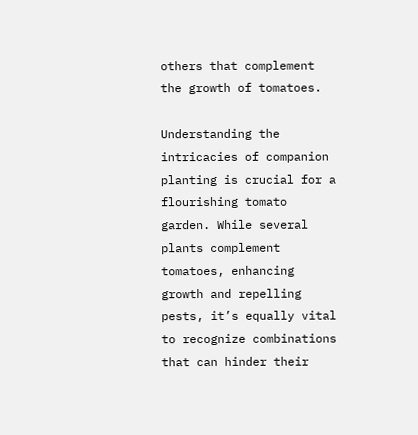others that complement the growth of tomatoes.

Understanding the intricacies of companion planting is crucial for a flourishing tomato garden. While several plants complement tomatoes, enhancing growth and repelling pests, it’s equally vital to recognize combinations that can hinder their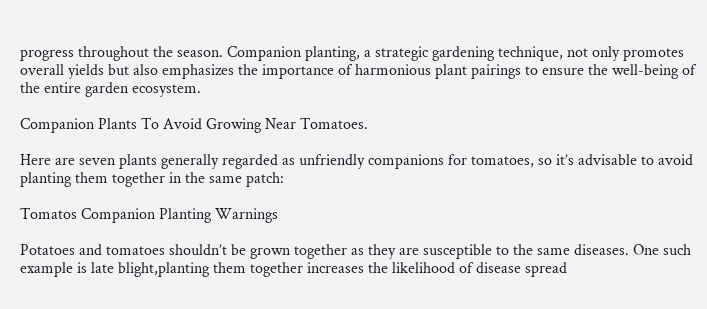progress throughout the season. Companion planting, a strategic gardening technique, not only promotes overall yields but also emphasizes the importance of harmonious plant pairings to ensure the well-being of the entire garden ecosystem.

Companion Plants To Avoid Growing Near Tomatoes.

Here are seven plants generally regarded as unfriendly companions for tomatoes, so it’s advisable to avoid planting them together in the same patch:

Tomatos Companion Planting Warnings

Potatoes and tomatoes shouldn’t be grown together as they are susceptible to the same diseases. One such example is late blight,planting them together increases the likelihood of disease spread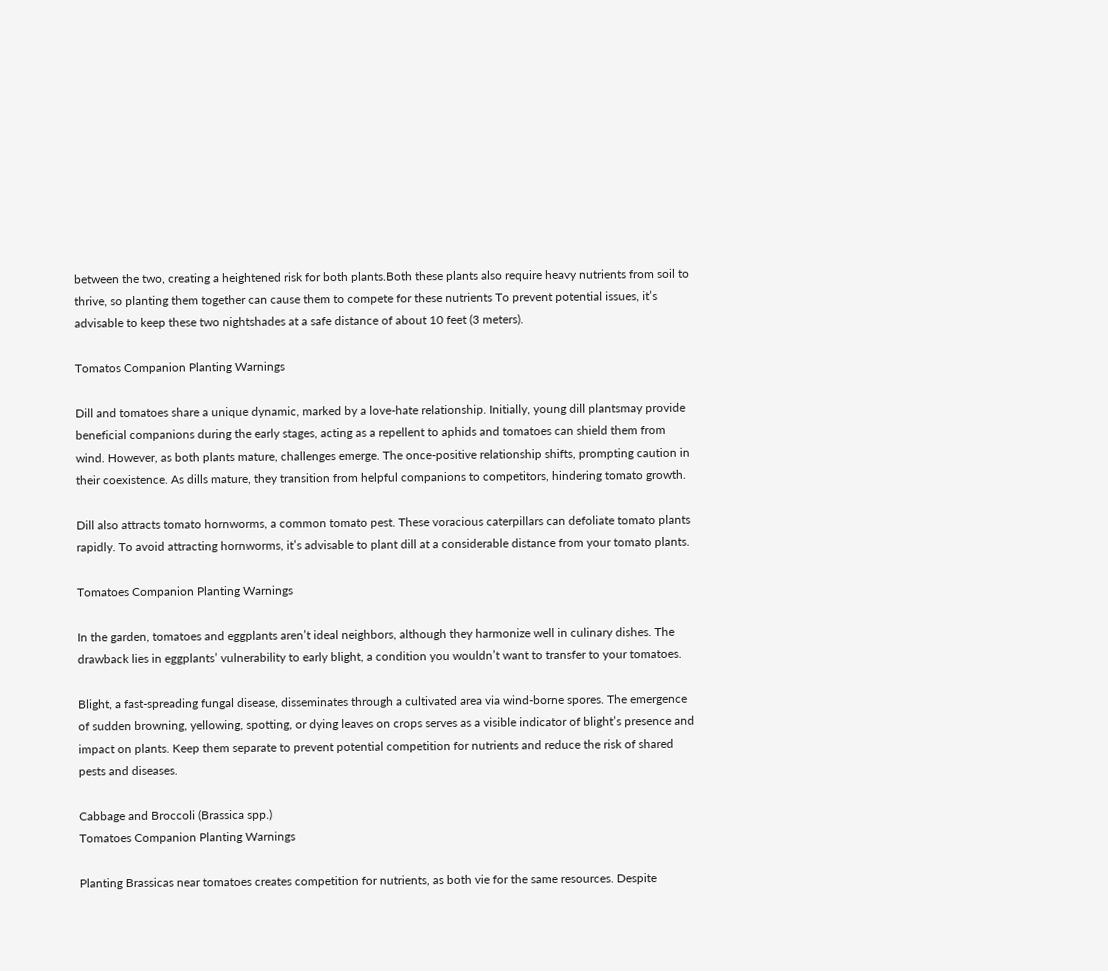between the two, creating a heightened risk for both plants.Both these plants also require heavy nutrients from soil to thrive, so planting them together can cause them to compete for these nutrients To prevent potential issues, it’s advisable to keep these two nightshades at a safe distance of about 10 feet (3 meters).

Tomatos Companion Planting Warnings

Dill and tomatoes share a unique dynamic, marked by a love-hate relationship. Initially, young dill plantsmay provide beneficial companions during the early stages, acting as a repellent to aphids and tomatoes can shield them from wind. However, as both plants mature, challenges emerge. The once-positive relationship shifts, prompting caution in their coexistence. As dills mature, they transition from helpful companions to competitors, hindering tomato growth.

Dill also attracts tomato hornworms, a common tomato pest. These voracious caterpillars can defoliate tomato plants rapidly. To avoid attracting hornworms, it’s advisable to plant dill at a considerable distance from your tomato plants.

Tomatoes Companion Planting Warnings

In the garden, tomatoes and eggplants aren’t ideal neighbors, although they harmonize well in culinary dishes. The drawback lies in eggplants’ vulnerability to early blight, a condition you wouldn’t want to transfer to your tomatoes.

Blight, a fast-spreading fungal disease, disseminates through a cultivated area via wind-borne spores. The emergence of sudden browning, yellowing, spotting, or dying leaves on crops serves as a visible indicator of blight’s presence and impact on plants. Keep them separate to prevent potential competition for nutrients and reduce the risk of shared pests and diseases.

Cabbage and Broccoli (Brassica spp.)
Tomatoes Companion Planting Warnings

Planting Brassicas near tomatoes creates competition for nutrients, as both vie for the same resources. Despite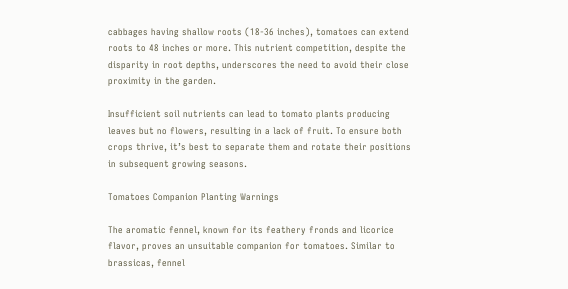cabbages having shallow roots (18-36 inches), tomatoes can extend roots to 48 inches or more. This nutrient competition, despite the disparity in root depths, underscores the need to avoid their close proximity in the garden.

Insufficient soil nutrients can lead to tomato plants producing leaves but no flowers, resulting in a lack of fruit. To ensure both crops thrive, it’s best to separate them and rotate their positions in subsequent growing seasons.

Tomatoes Companion Planting Warnings

The aromatic fennel, known for its feathery fronds and licorice flavor, proves an unsuitable companion for tomatoes. Similar to brassicas, fennel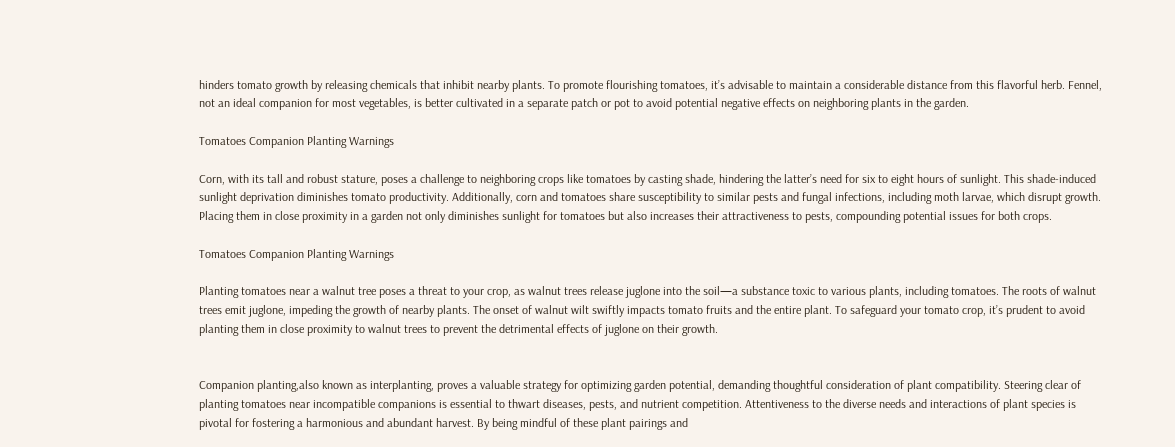hinders tomato growth by releasing chemicals that inhibit nearby plants. To promote flourishing tomatoes, it’s advisable to maintain a considerable distance from this flavorful herb. Fennel, not an ideal companion for most vegetables, is better cultivated in a separate patch or pot to avoid potential negative effects on neighboring plants in the garden.

Tomatoes Companion Planting Warnings

Corn, with its tall and robust stature, poses a challenge to neighboring crops like tomatoes by casting shade, hindering the latter’s need for six to eight hours of sunlight. This shade-induced sunlight deprivation diminishes tomato productivity. Additionally, corn and tomatoes share susceptibility to similar pests and fungal infections, including moth larvae, which disrupt growth. Placing them in close proximity in a garden not only diminishes sunlight for tomatoes but also increases their attractiveness to pests, compounding potential issues for both crops.

Tomatoes Companion Planting Warnings

Planting tomatoes near a walnut tree poses a threat to your crop, as walnut trees release juglone into the soil—a substance toxic to various plants, including tomatoes. The roots of walnut trees emit juglone, impeding the growth of nearby plants. The onset of walnut wilt swiftly impacts tomato fruits and the entire plant. To safeguard your tomato crop, it’s prudent to avoid planting them in close proximity to walnut trees to prevent the detrimental effects of juglone on their growth.


Companion planting,also known as interplanting, proves a valuable strategy for optimizing garden potential, demanding thoughtful consideration of plant compatibility. Steering clear of planting tomatoes near incompatible companions is essential to thwart diseases, pests, and nutrient competition. Attentiveness to the diverse needs and interactions of plant species is pivotal for fostering a harmonious and abundant harvest. By being mindful of these plant pairings and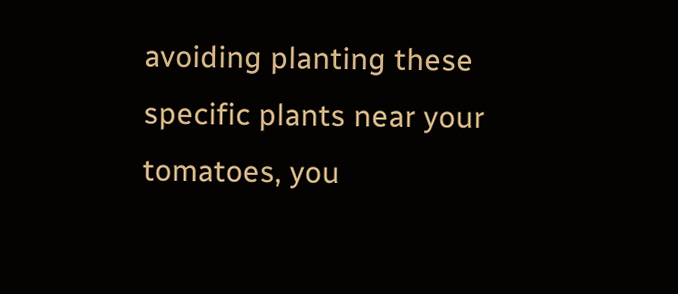avoiding planting these specific plants near your tomatoes, you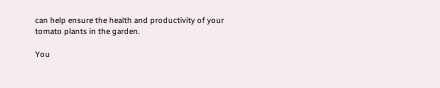can help ensure the health and productivity of your tomato plants in the garden.

You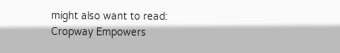might also want to read: Cropway Empowers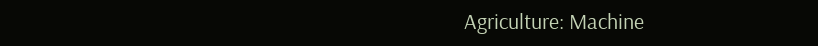Agriculture: Machine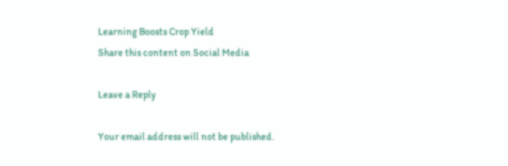Learning Boosts Crop Yield
Share this content on Social Media

Leave a Reply

Your email address will not be published.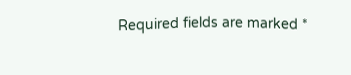Required fields are marked *